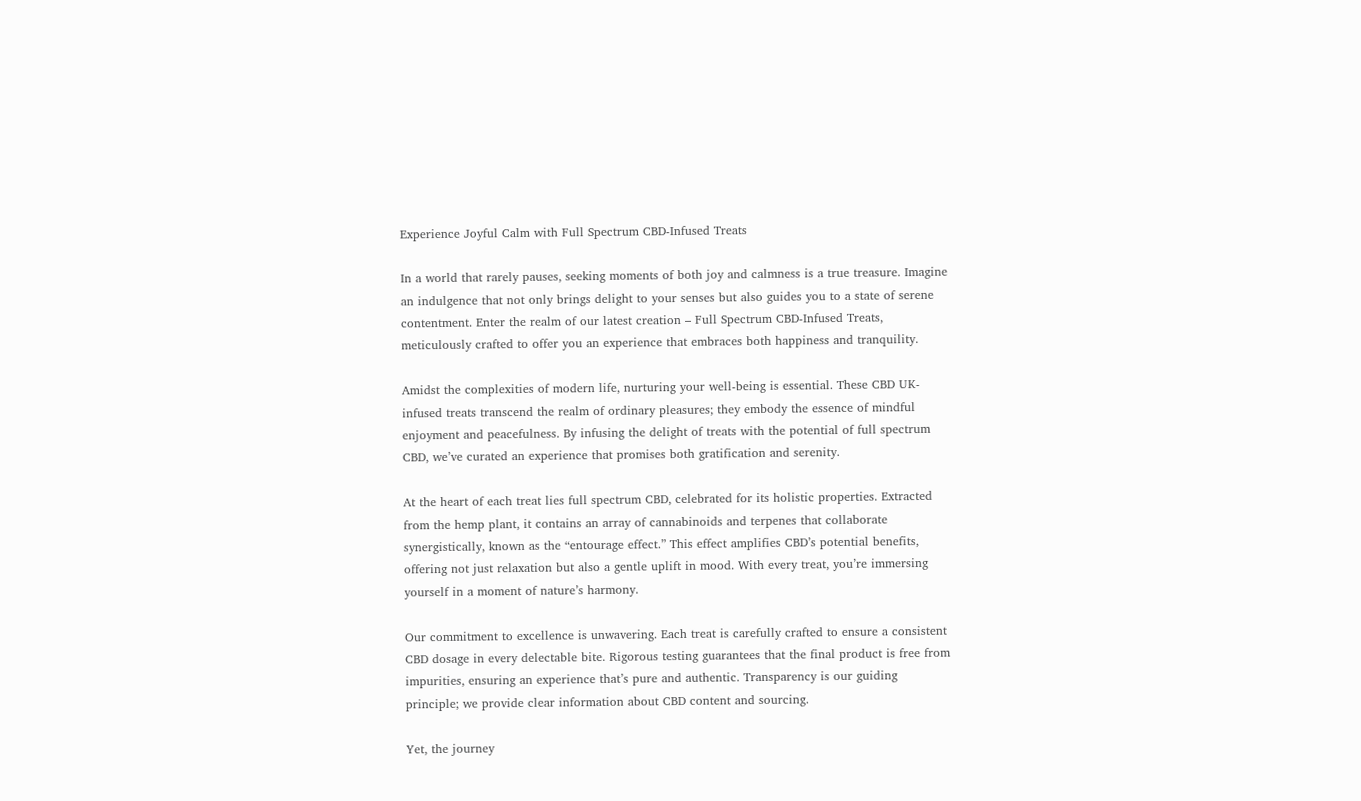Experience Joyful Calm with Full Spectrum CBD-Infused Treats

In a world that rarely pauses, seeking moments of both joy and calmness is a true treasure. Imagine an indulgence that not only brings delight to your senses but also guides you to a state of serene contentment. Enter the realm of our latest creation – Full Spectrum CBD-Infused Treats, meticulously crafted to offer you an experience that embraces both happiness and tranquility.

Amidst the complexities of modern life, nurturing your well-being is essential. These CBD UK-infused treats transcend the realm of ordinary pleasures; they embody the essence of mindful enjoyment and peacefulness. By infusing the delight of treats with the potential of full spectrum CBD, we’ve curated an experience that promises both gratification and serenity.

At the heart of each treat lies full spectrum CBD, celebrated for its holistic properties. Extracted from the hemp plant, it contains an array of cannabinoids and terpenes that collaborate synergistically, known as the “entourage effect.” This effect amplifies CBD’s potential benefits, offering not just relaxation but also a gentle uplift in mood. With every treat, you’re immersing yourself in a moment of nature’s harmony.

Our commitment to excellence is unwavering. Each treat is carefully crafted to ensure a consistent CBD dosage in every delectable bite. Rigorous testing guarantees that the final product is free from impurities, ensuring an experience that’s pure and authentic. Transparency is our guiding principle; we provide clear information about CBD content and sourcing.

Yet, the journey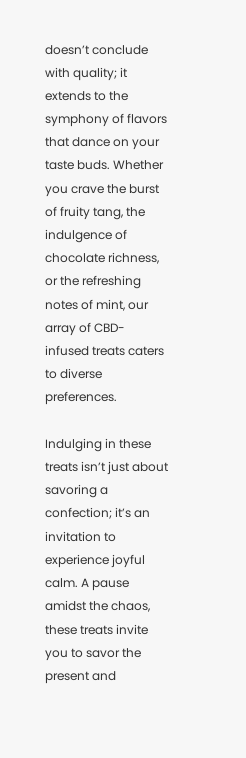doesn’t conclude with quality; it extends to the symphony of flavors that dance on your taste buds. Whether you crave the burst of fruity tang, the indulgence of chocolate richness, or the refreshing notes of mint, our array of CBD-infused treats caters to diverse preferences.

Indulging in these treats isn’t just about savoring a confection; it’s an invitation to experience joyful calm. A pause amidst the chaos, these treats invite you to savor the present and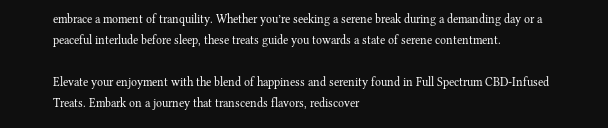embrace a moment of tranquility. Whether you’re seeking a serene break during a demanding day or a peaceful interlude before sleep, these treats guide you towards a state of serene contentment.

Elevate your enjoyment with the blend of happiness and serenity found in Full Spectrum CBD-Infused Treats. Embark on a journey that transcends flavors, rediscover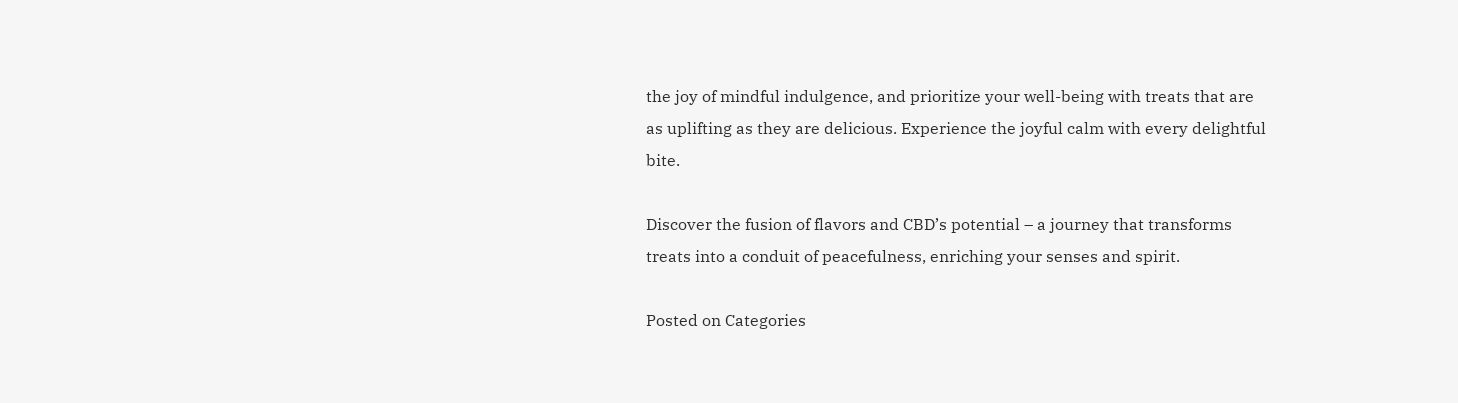the joy of mindful indulgence, and prioritize your well-being with treats that are as uplifting as they are delicious. Experience the joyful calm with every delightful bite.

Discover the fusion of flavors and CBD’s potential – a journey that transforms treats into a conduit of peacefulness, enriching your senses and spirit.

Posted on Categories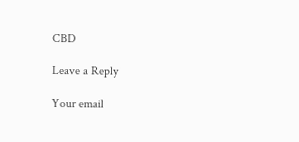CBD

Leave a Reply

Your email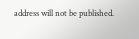address will not be published.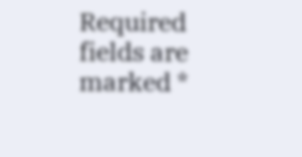Required fields are marked *